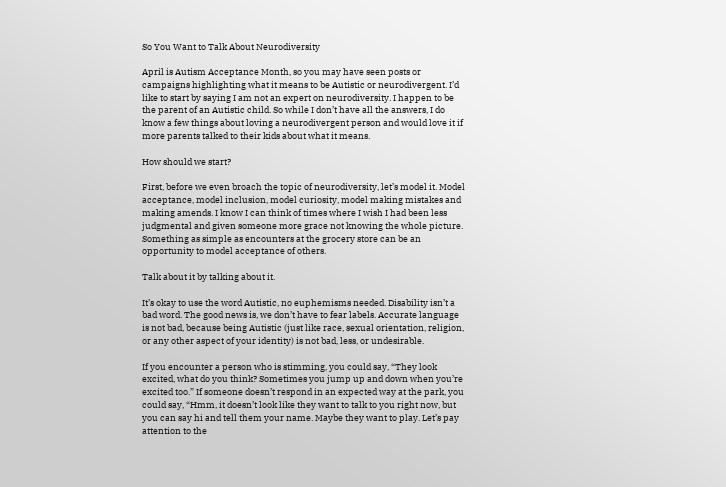So You Want to Talk About Neurodiversity

April is Autism Acceptance Month, so you may have seen posts or campaigns highlighting what it means to be Autistic or neurodivergent. I’d like to start by saying I am not an expert on neurodiversity. I happen to be the parent of an Autistic child. So while I don’t have all the answers, I do know a few things about loving a neurodivergent person and would love it if more parents talked to their kids about what it means.

How should we start?

First, before we even broach the topic of neurodiversity, let’s model it. Model acceptance, model inclusion, model curiosity, model making mistakes and making amends. I know I can think of times where I wish I had been less judgmental and given someone more grace not knowing the whole picture. Something as simple as encounters at the grocery store can be an opportunity to model acceptance of others.

Talk about it by talking about it.

It’s okay to use the word Autistic, no euphemisms needed. Disability isn’t a bad word. The good news is, we don’t have to fear labels. Accurate language is not bad, because being Autistic (just like race, sexual orientation, religion, or any other aspect of your identity) is not bad, less, or undesirable.

If you encounter a person who is stimming, you could say, “They look excited, what do you think? Sometimes you jump up and down when you’re excited too.” If someone doesn’t respond in an expected way at the park, you could say, “Hmm, it doesn’t look like they want to talk to you right now, but you can say hi and tell them your name. Maybe they want to play. Let’s pay attention to the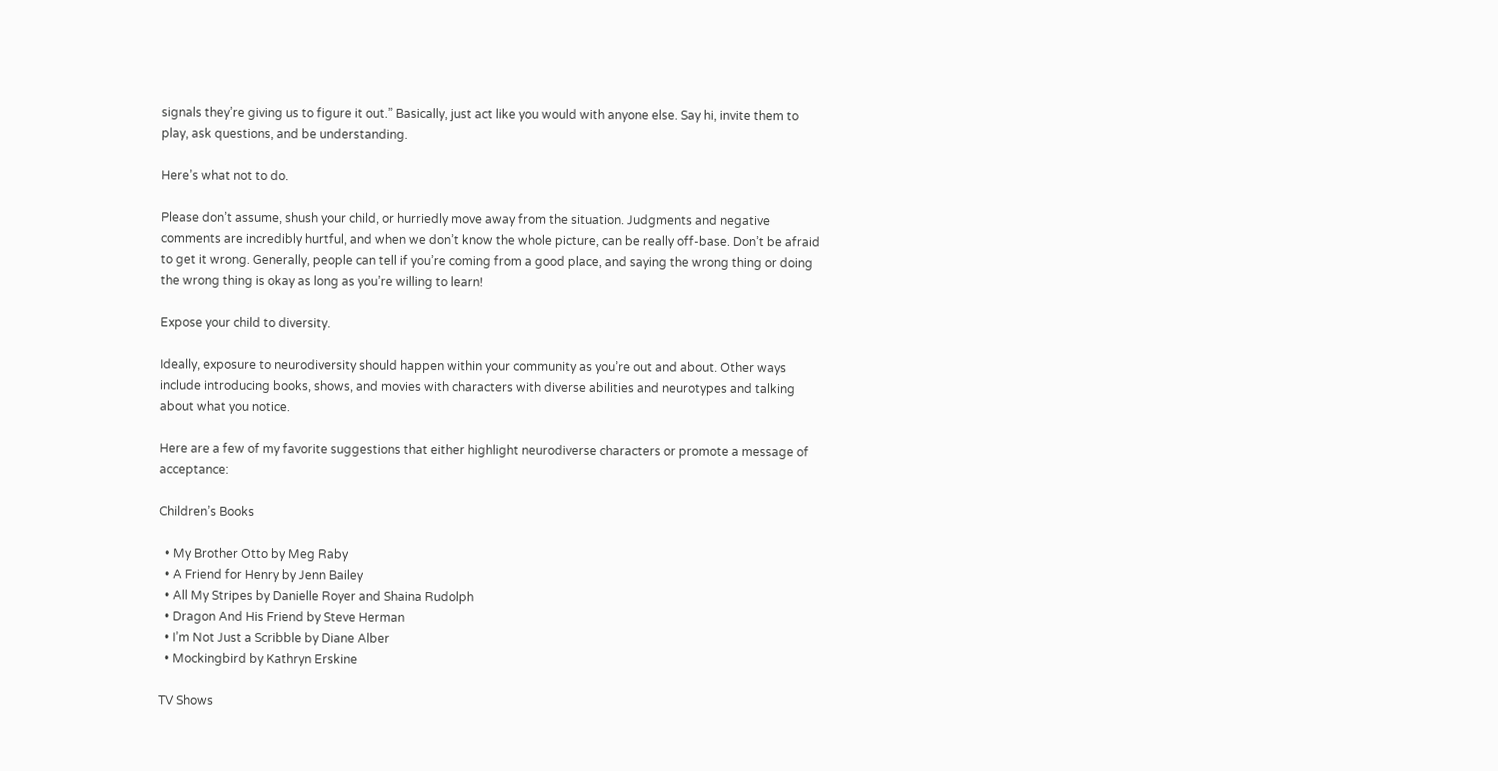signals they’re giving us to figure it out.” Basically, just act like you would with anyone else. Say hi, invite them to play, ask questions, and be understanding.

Here’s what not to do.

Please don’t assume, shush your child, or hurriedly move away from the situation. Judgments and negative comments are incredibly hurtful, and when we don’t know the whole picture, can be really off-base. Don’t be afraid to get it wrong. Generally, people can tell if you’re coming from a good place, and saying the wrong thing or doing the wrong thing is okay as long as you’re willing to learn!

Expose your child to diversity.

Ideally, exposure to neurodiversity should happen within your community as you’re out and about. Other ways include introducing books, shows, and movies with characters with diverse abilities and neurotypes and talking about what you notice.

Here are a few of my favorite suggestions that either highlight neurodiverse characters or promote a message of acceptance:

Children’s Books

  • My Brother Otto by Meg Raby
  • A Friend for Henry by Jenn Bailey
  • All My Stripes by Danielle Royer and Shaina Rudolph
  • Dragon And His Friend by Steve Herman
  • I’m Not Just a Scribble by Diane Alber
  • Mockingbird by Kathryn Erskine

TV Shows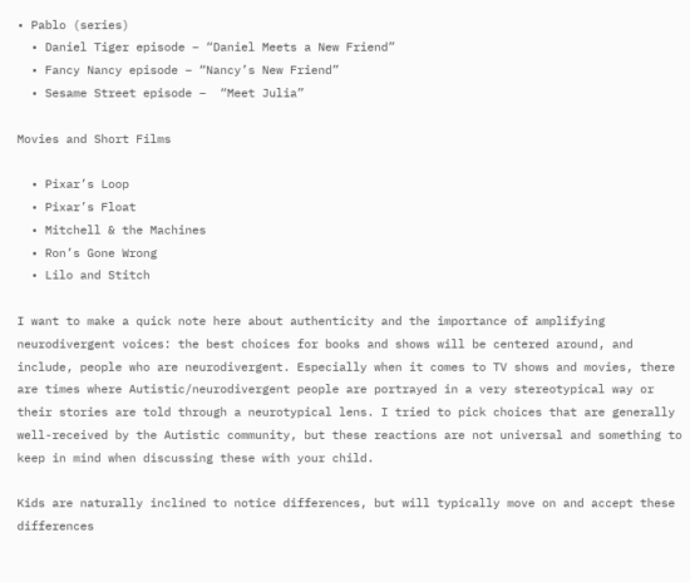• Pablo (series)
  • Daniel Tiger episode – “Daniel Meets a New Friend”
  • Fancy Nancy episode – “Nancy’s New Friend”
  • Sesame Street episode –  “Meet Julia”

Movies and Short Films

  • Pixar’s Loop
  • Pixar’s Float
  • Mitchell & the Machines
  • Ron’s Gone Wrong
  • Lilo and Stitch

I want to make a quick note here about authenticity and the importance of amplifying neurodivergent voices: the best choices for books and shows will be centered around, and include, people who are neurodivergent. Especially when it comes to TV shows and movies, there are times where Autistic/neurodivergent people are portrayed in a very stereotypical way or their stories are told through a neurotypical lens. I tried to pick choices that are generally well-received by the Autistic community, but these reactions are not universal and something to keep in mind when discussing these with your child.

Kids are naturally inclined to notice differences, but will typically move on and accept these differences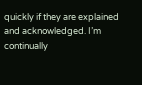quickly if they are explained and acknowledged. I’m continually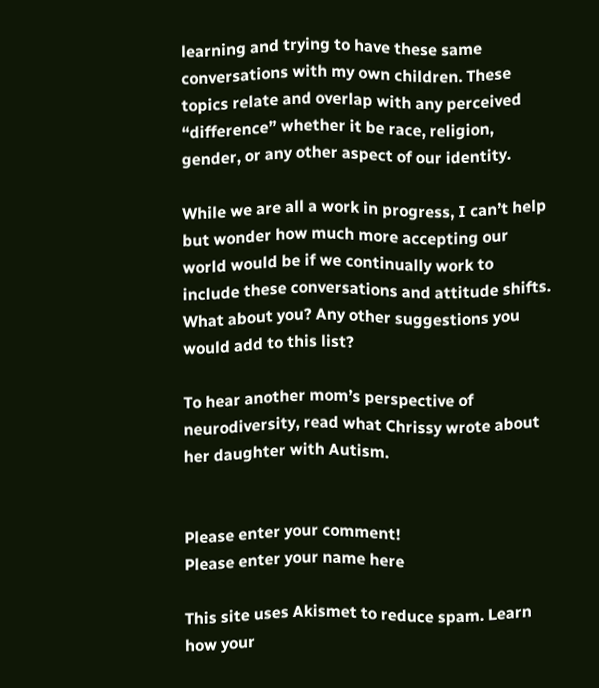learning and trying to have these same conversations with my own children. These topics relate and overlap with any perceived “difference” whether it be race, religion, gender, or any other aspect of our identity.

While we are all a work in progress, I can’t help but wonder how much more accepting our world would be if we continually work to include these conversations and attitude shifts. What about you? Any other suggestions you would add to this list?

To hear another mom’s perspective of neurodiversity, read what Chrissy wrote about her daughter with Autism.


Please enter your comment!
Please enter your name here

This site uses Akismet to reduce spam. Learn how your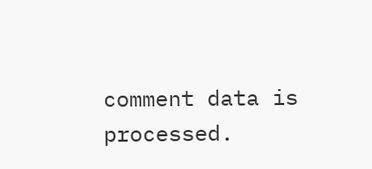comment data is processed.